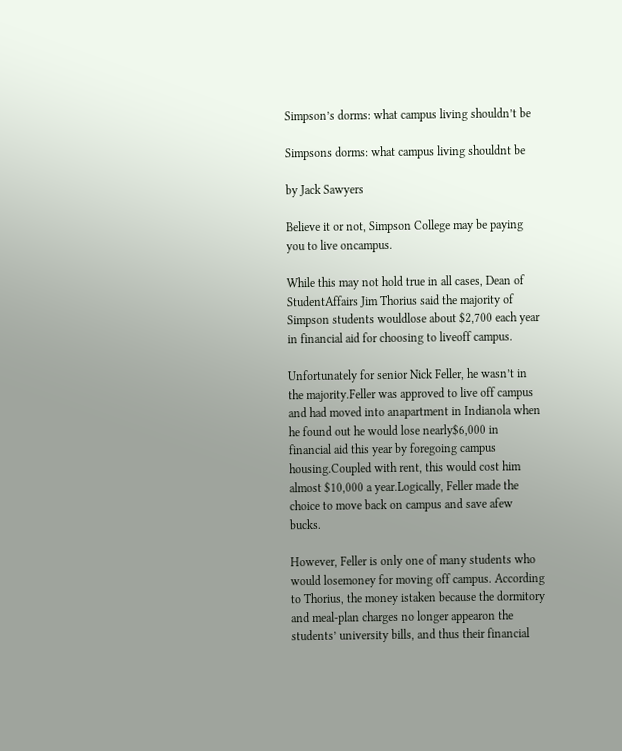Simpson’s dorms: what campus living shouldn’t be

Simpsons dorms: what campus living shouldnt be

by Jack Sawyers

Believe it or not, Simpson College may be paying you to live oncampus.

While this may not hold true in all cases, Dean of StudentAffairs Jim Thorius said the majority of Simpson students wouldlose about $2,700 each year in financial aid for choosing to liveoff campus.

Unfortunately for senior Nick Feller, he wasn’t in the majority.Feller was approved to live off campus and had moved into anapartment in Indianola when he found out he would lose nearly$6,000 in financial aid this year by foregoing campus housing.Coupled with rent, this would cost him almost $10,000 a year.Logically, Feller made the choice to move back on campus and save afew bucks.

However, Feller is only one of many students who would losemoney for moving off campus. According to Thorius, the money istaken because the dormitory and meal-plan charges no longer appearon the students’ university bills, and thus their financial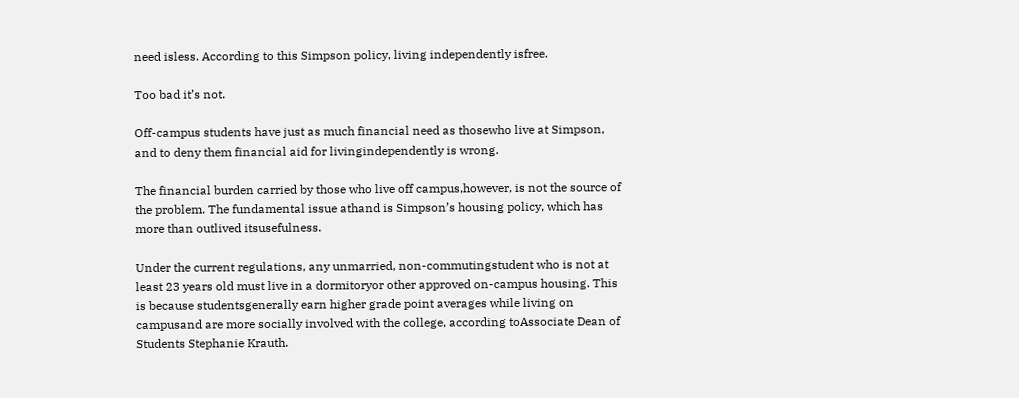need isless. According to this Simpson policy, living independently isfree.

Too bad it’s not.

Off-campus students have just as much financial need as thosewho live at Simpson, and to deny them financial aid for livingindependently is wrong.

The financial burden carried by those who live off campus,however, is not the source of the problem. The fundamental issue athand is Simpson’s housing policy, which has more than outlived itsusefulness.

Under the current regulations, any unmarried, non-commutingstudent who is not at least 23 years old must live in a dormitoryor other approved on-campus housing. This is because studentsgenerally earn higher grade point averages while living on campusand are more socially involved with the college, according toAssociate Dean of Students Stephanie Krauth.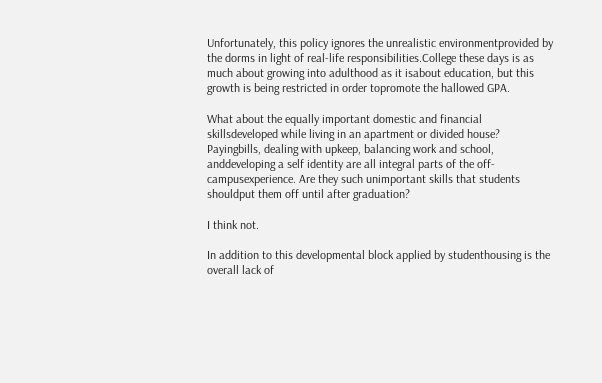Unfortunately, this policy ignores the unrealistic environmentprovided by the dorms in light of real-life responsibilities.College these days is as much about growing into adulthood as it isabout education, but this growth is being restricted in order topromote the hallowed GPA.

What about the equally important domestic and financial skillsdeveloped while living in an apartment or divided house? Payingbills, dealing with upkeep, balancing work and school, anddeveloping a self identity are all integral parts of the off-campusexperience. Are they such unimportant skills that students shouldput them off until after graduation?

I think not.

In addition to this developmental block applied by studenthousing is the overall lack of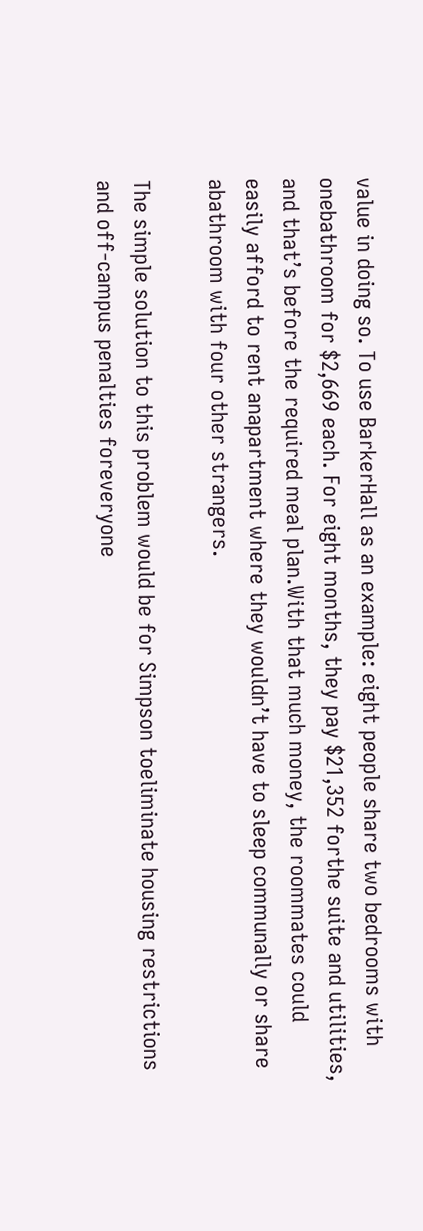value in doing so. To use BarkerHall as an example: eight people share two bedrooms with onebathroom for $2,669 each. For eight months, they pay $21,352 forthe suite and utilities, and that’s before the required meal plan.With that much money, the roommates could easily afford to rent anapartment where they wouldn’t have to sleep communally or share abathroom with four other strangers.

The simple solution to this problem would be for Simpson toeliminate housing restrictions and off-campus penalties foreveryone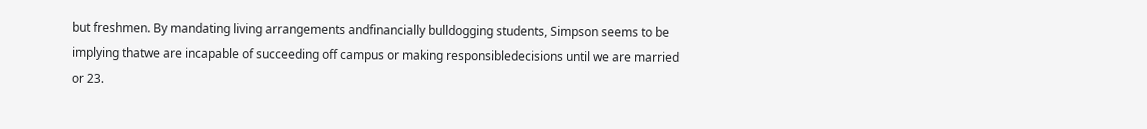but freshmen. By mandating living arrangements andfinancially bulldogging students, Simpson seems to be implying thatwe are incapable of succeeding off campus or making responsibledecisions until we are married or 23.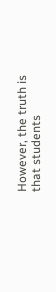However, the truth is that students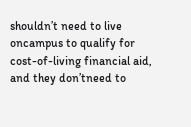shouldn’t need to live oncampus to qualify for cost-of-living financial aid, and they don’tneed to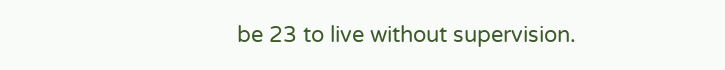be 23 to live without supervision.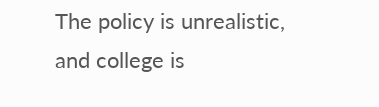The policy is unrealistic, and college is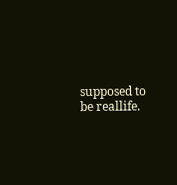supposed to be reallife.